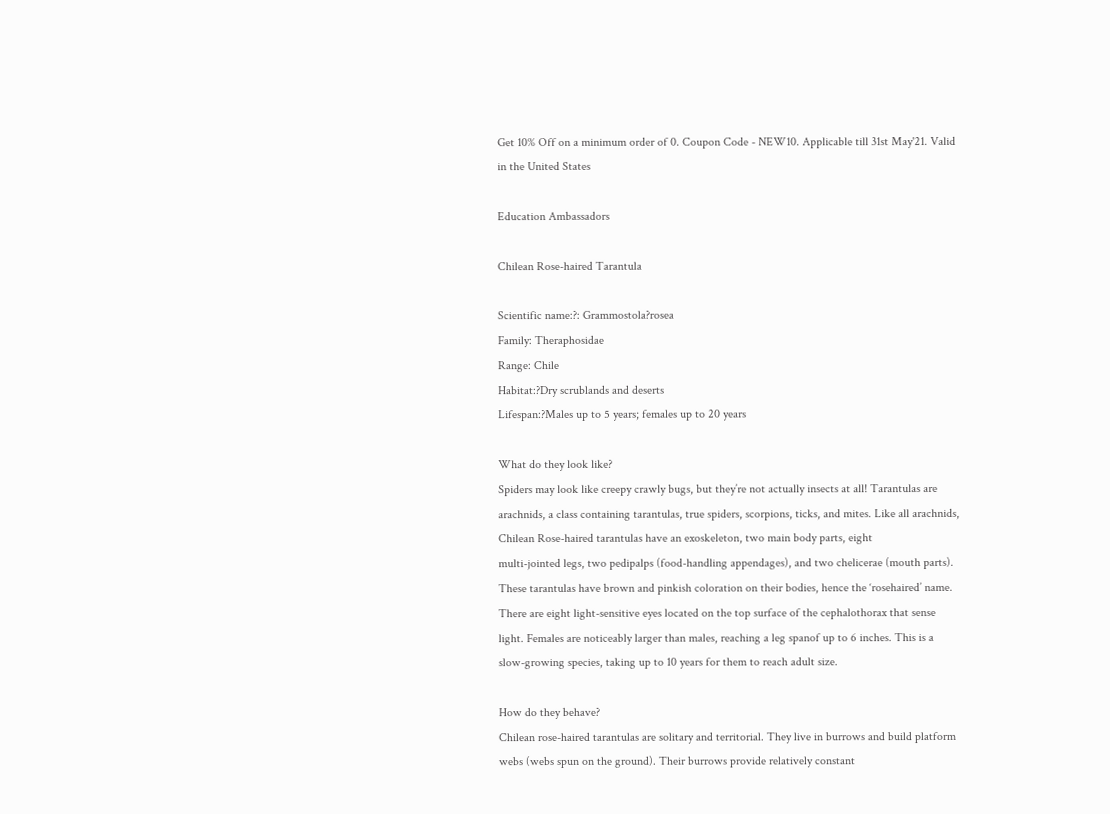Get 10% Off on a minimum order of 0. Coupon Code - NEW10. Applicable till 31st May'21. Valid in the United States

Education Ambassadors

Chilean Rose-haired Tarantula

Scientific name:?: Grammostola?rosea
Family: Theraphosidae
Range: Chile
Habitat:?Dry scrublands and deserts
Lifespan:?Males up to 5 years; females up to 20 years

What do they look like?
Spiders may look like creepy crawly bugs, but they’re not actually insects at all! Tarantulas are arachnids, a class containing tarantulas, true spiders, scorpions, ticks, and mites. Like all arachnids, Chilean Rose-haired tarantulas have an exoskeleton, two main body parts, eight
multi-jointed legs, two pedipalps (food-handling appendages), and two chelicerae (mouth parts). These tarantulas have brown and pinkish coloration on their bodies, hence the ‘rosehaired’ name. There are eight light-sensitive eyes located on the top surface of the cephalothorax that sense light. Females are noticeably larger than males, reaching a leg spanof up to 6 inches. This is a slow-growing species, taking up to 10 years for them to reach adult size.

How do they behave?
Chilean rose-haired tarantulas are solitary and territorial. They live in burrows and build platform webs (webs spun on the ground). Their burrows provide relatively constant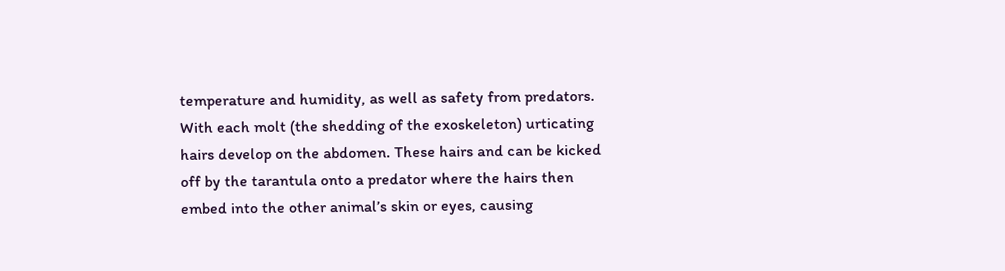temperature and humidity, as well as safety from predators. With each molt (the shedding of the exoskeleton) urticating hairs develop on the abdomen. These hairs and can be kicked off by the tarantula onto a predator where the hairs then embed into the other animal’s skin or eyes, causing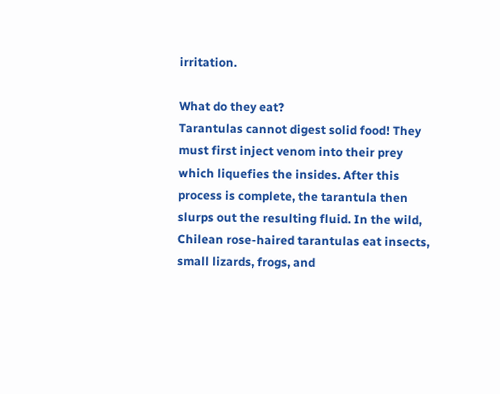irritation.

What do they eat?
Tarantulas cannot digest solid food! They must first inject venom into their prey which liquefies the insides. After this process is complete, the tarantula then slurps out the resulting fluid. In the wild, Chilean rose-haired tarantulas eat insects, small lizards, frogs, and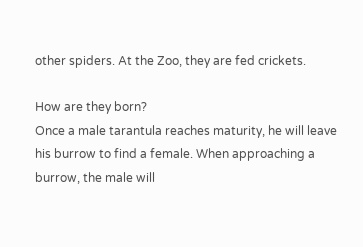other spiders. At the Zoo, they are fed crickets.

How are they born?
Once a male tarantula reaches maturity, he will leave his burrow to find a female. When approaching a burrow, the male will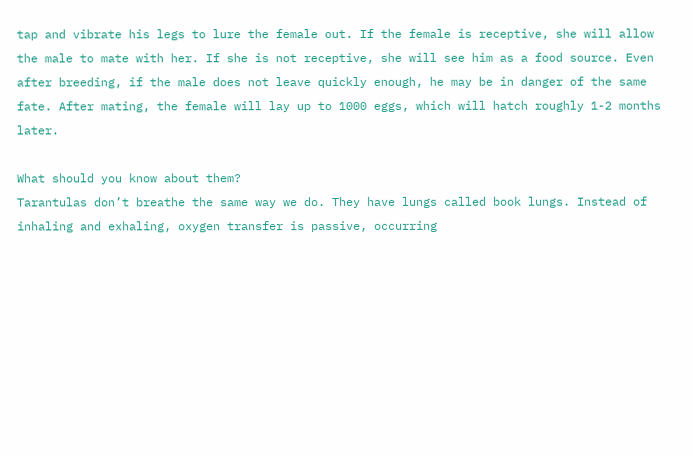tap and vibrate his legs to lure the female out. If the female is receptive, she will allow the male to mate with her. If she is not receptive, she will see him as a food source. Even after breeding, if the male does not leave quickly enough, he may be in danger of the same fate. After mating, the female will lay up to 1000 eggs, which will hatch roughly 1-2 months later.

What should you know about them?
Tarantulas don’t breathe the same way we do. They have lungs called book lungs. Instead of inhaling and exhaling, oxygen transfer is passive, occurring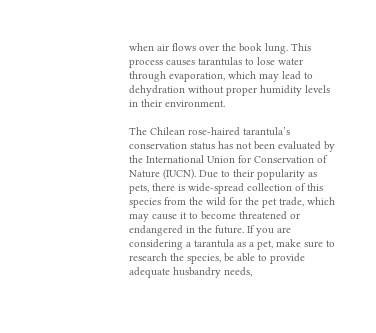when air flows over the book lung. This process causes tarantulas to lose water through evaporation, which may lead to dehydration without proper humidity levels in their environment.

The Chilean rose-haired tarantula’s conservation status has not been evaluated by the International Union for Conservation of Nature (IUCN). Due to their popularity as pets, there is wide-spread collection of this species from the wild for the pet trade, which may cause it to become threatened or endangered in the future. If you are considering a tarantula as a pet, make sure to research the species, be able to provide adequate husbandry needs,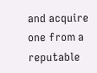and acquire one from a reputable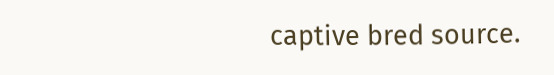captive bred source.